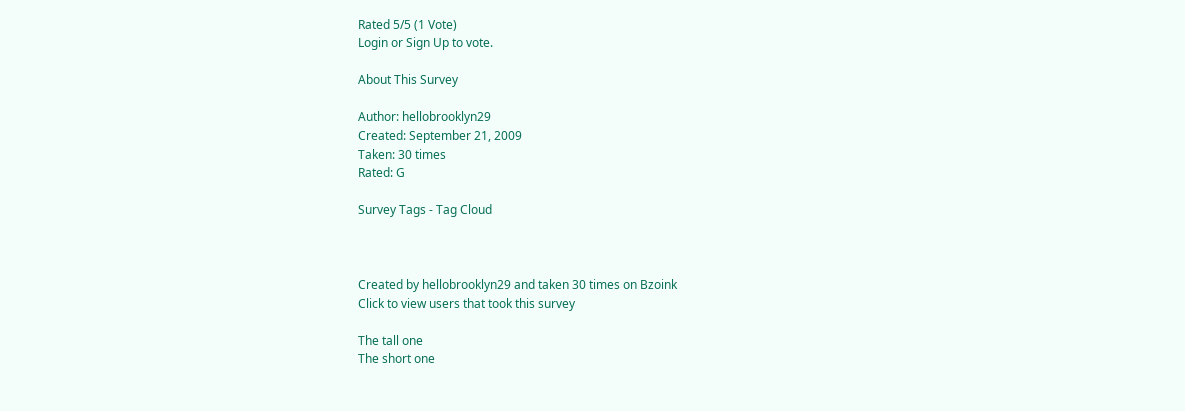Rated 5/5 (1 Vote)
Login or Sign Up to vote.

About This Survey

Author: hellobrooklyn29
Created: September 21, 2009
Taken: 30 times
Rated: G

Survey Tags - Tag Cloud



Created by hellobrooklyn29 and taken 30 times on Bzoink
Click to view users that took this survey

The tall one
The short one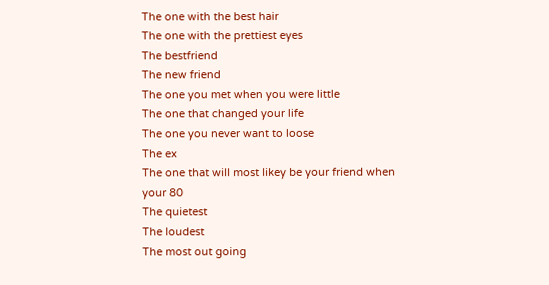The one with the best hair
The one with the prettiest eyes
The bestfriend
The new friend
The one you met when you were little
The one that changed your life
The one you never want to loose
The ex
The one that will most likey be your friend when your 80
The quietest
The loudest
The most out going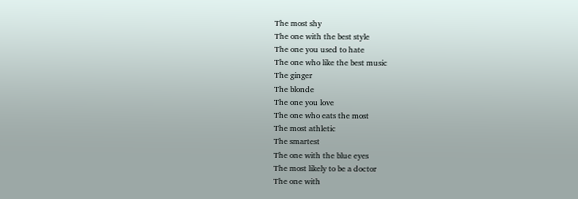The most shy
The one with the best style
The one you used to hate
The one who like the best music
The ginger
The blonde
The one you love
The one who eats the most
The most athletic
The smartest
The one with the blue eyes
The most likely to be a doctor
The one with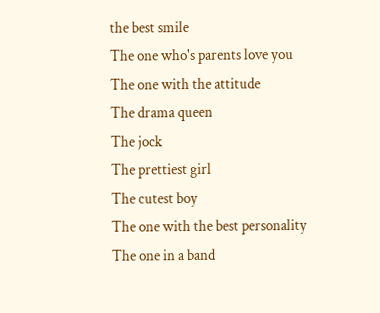the best smile
The one who's parents love you
The one with the attitude
The drama queen
The jock
The prettiest girl
The cutest boy
The one with the best personality
The one in a band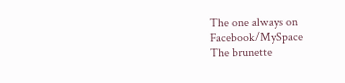The one always on Facebook/MySpace
The brunette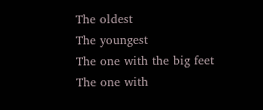The oldest
The youngest
The one with the big feet
The one with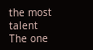the most talent
The one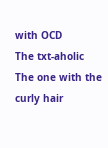with OCD
The txt-aholic
The one with the curly hair